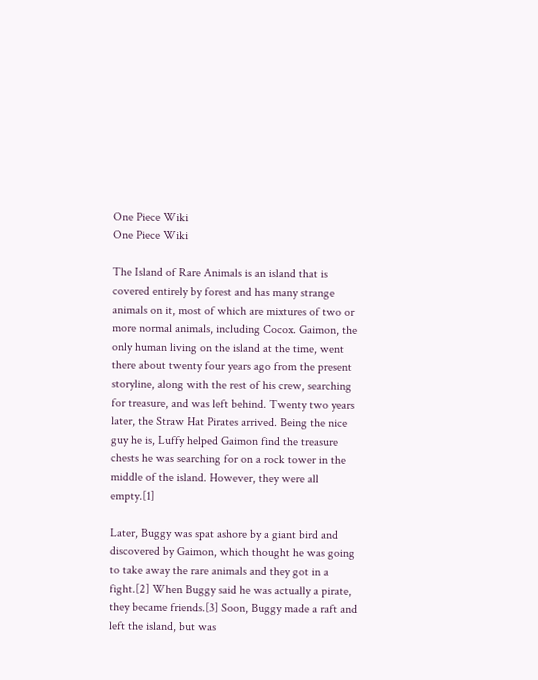One Piece Wiki
One Piece Wiki

The Island of Rare Animals is an island that is covered entirely by forest and has many strange animals on it, most of which are mixtures of two or more normal animals, including Cocox. Gaimon, the only human living on the island at the time, went there about twenty four years ago from the present storyline, along with the rest of his crew, searching for treasure, and was left behind. Twenty two years later, the Straw Hat Pirates arrived. Being the nice guy he is, Luffy helped Gaimon find the treasure chests he was searching for on a rock tower in the middle of the island. However, they were all empty.[1]

Later, Buggy was spat ashore by a giant bird and discovered by Gaimon, which thought he was going to take away the rare animals and they got in a fight.[2] When Buggy said he was actually a pirate, they became friends.[3] Soon, Buggy made a raft and left the island, but was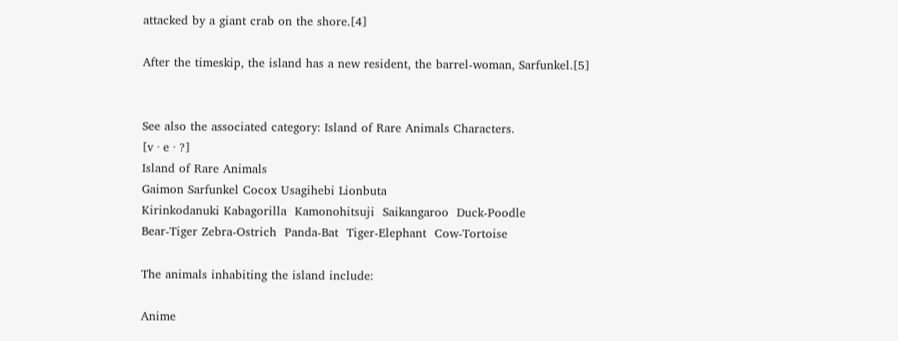attacked by a giant crab on the shore.[4]

After the timeskip, the island has a new resident, the barrel-woman, Sarfunkel.[5]


See also the associated category: Island of Rare Animals Characters.
[v · e · ?]
Island of Rare Animals
Gaimon Sarfunkel Cocox Usagihebi Lionbuta
Kirinkodanuki Kabagorilla  Kamonohitsuji  Saikangaroo  Duck-Poodle
Bear-Tiger Zebra-Ostrich  Panda-Bat  Tiger-Elephant  Cow-Tortoise

The animals inhabiting the island include:

Anime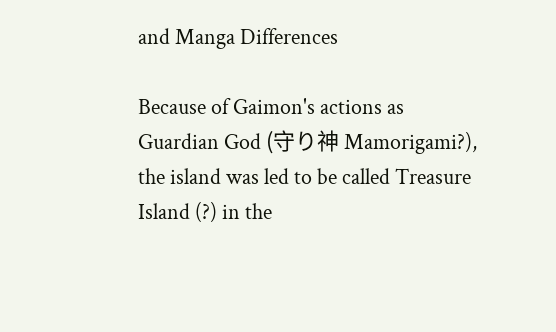and Manga Differences

Because of Gaimon's actions as Guardian God (守り神 Mamorigami?), the island was led to be called Treasure Island (?) in the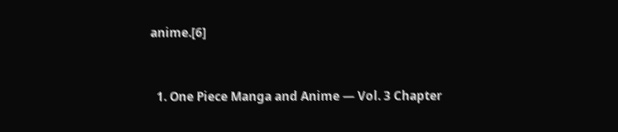anime.[6]



  1. One Piece Manga and Anime — Vol. 3 Chapter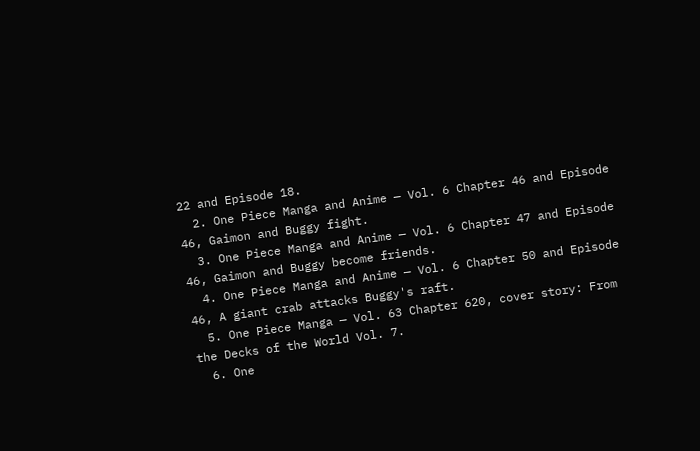22 and Episode 18.
  2. One Piece Manga and Anime — Vol. 6 Chapter 46 and Episode 46, Gaimon and Buggy fight.
  3. One Piece Manga and Anime — Vol. 6 Chapter 47 and Episode 46, Gaimon and Buggy become friends.
  4. One Piece Manga and Anime — Vol. 6 Chapter 50 and Episode 46, A giant crab attacks Buggy's raft.
  5. One Piece Manga — Vol. 63 Chapter 620, cover story: From the Decks of the World Vol. 7.
  6. One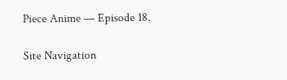Piece Anime — Episode 18.

Site Navigation